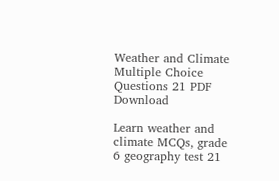Weather and Climate Multiple Choice Questions 21 PDF Download

Learn weather and climate MCQs, grade 6 geography test 21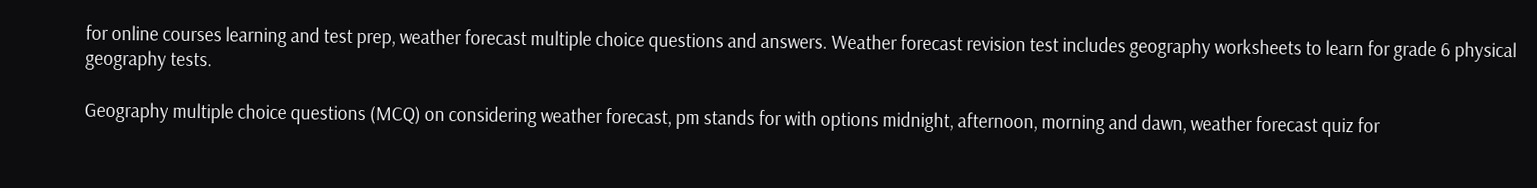for online courses learning and test prep, weather forecast multiple choice questions and answers. Weather forecast revision test includes geography worksheets to learn for grade 6 physical geography tests.

Geography multiple choice questions (MCQ) on considering weather forecast, pm stands for with options midnight, afternoon, morning and dawn, weather forecast quiz for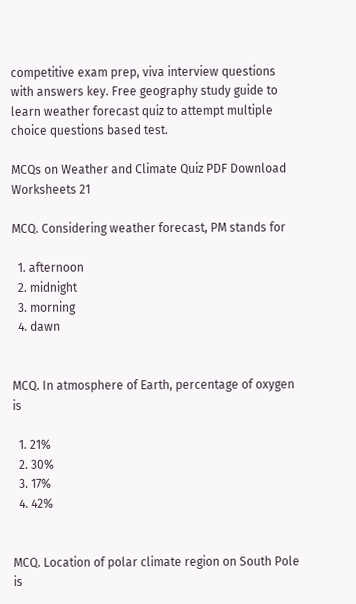competitive exam prep, viva interview questions with answers key. Free geography study guide to learn weather forecast quiz to attempt multiple choice questions based test.

MCQs on Weather and Climate Quiz PDF Download Worksheets 21

MCQ. Considering weather forecast, PM stands for

  1. afternoon
  2. midnight
  3. morning
  4. dawn


MCQ. In atmosphere of Earth, percentage of oxygen is

  1. 21%
  2. 30%
  3. 17%
  4. 42%


MCQ. Location of polar climate region on South Pole is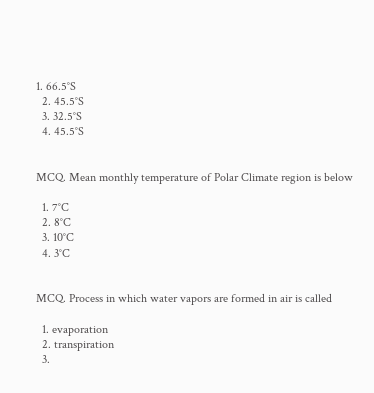1. 66.5°S
  2. 45.5°S
  3. 32.5°S
  4. 45.5°S


MCQ. Mean monthly temperature of Polar Climate region is below

  1. 7°C
  2. 8°C
  3. 10°C
  4. 3°C


MCQ. Process in which water vapors are formed in air is called

  1. evaporation
  2. transpiration
  3.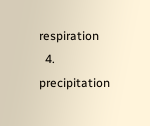respiration
  4. precipitation